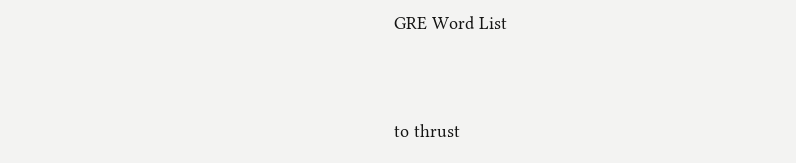GRE Word List


to thrust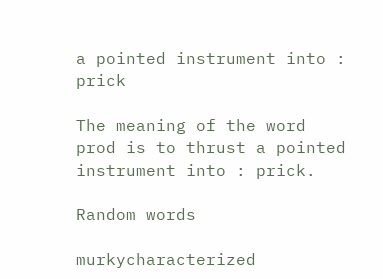a pointed instrument into : prick

The meaning of the word prod is to thrust a pointed instrument into : prick.

Random words

murkycharacterized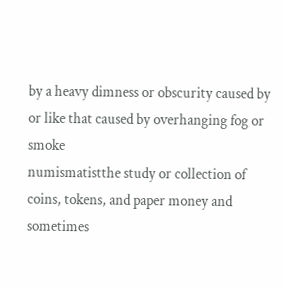by a heavy dimness or obscurity caused by or like that caused by overhanging fog or smoke
numismatistthe study or collection of coins, tokens, and paper money and sometimes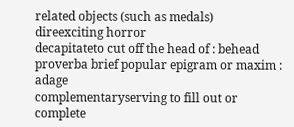related objects (such as medals)
direexciting horror
decapitateto cut off the head of : behead
proverba brief popular epigram or maxim : adage
complementaryserving to fill out or complete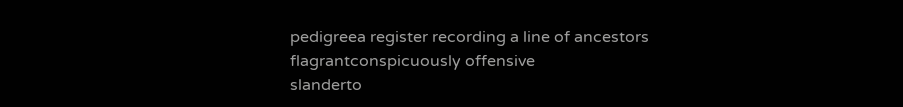pedigreea register recording a line of ancestors
flagrantconspicuously offensive
slanderto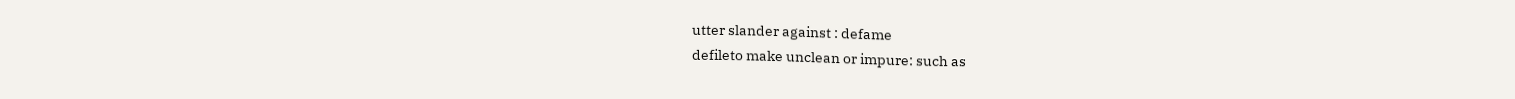utter slander against : defame
defileto make unclean or impure: such as